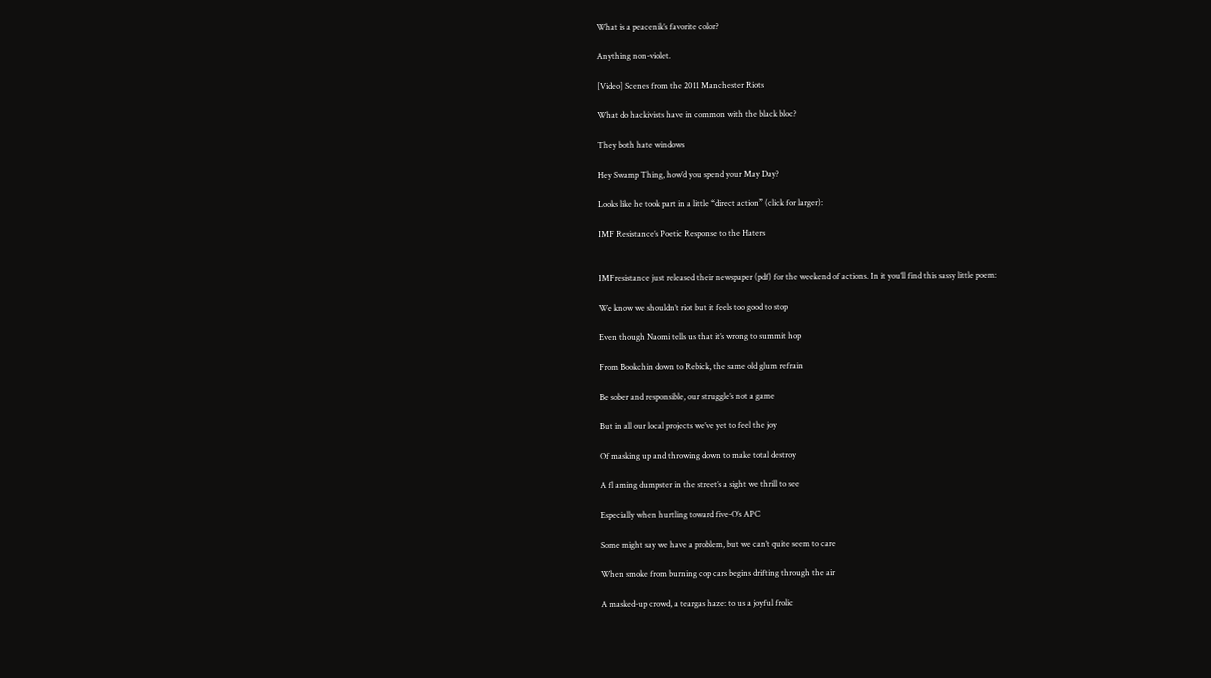What is a peacenik’s favorite color?

Anything non-violet.

[Video] Scenes from the 2011 Manchester Riots

What do hackivists have in common with the black bloc?

They both hate windows

Hey Swamp Thing, how’d you spend your May Day?

Looks like he took part in a little “direct action” (click for larger):

IMF Resistance’s Poetic Response to the Haters


IMFresistance just released their newspaper (pdf) for the weekend of actions. In it you’ll find this sassy little poem:

We know we shouldn’t riot but it feels too good to stop

Even though Naomi tells us that it’s wrong to summit hop

From Bookchin down to Rebick, the same old glum refrain

Be sober and responsible, our struggle’s not a game

But in all our local projects we’ve yet to feel the joy

Of masking up and throwing down to make total destroy

A fl aming dumpster in the street’s a sight we thrill to see

Especially when hurtling toward five-O’s APC

Some might say we have a problem, but we can’t quite seem to care

When smoke from burning cop cars begins drifting through the air

A masked-up crowd, a teargas haze: to us a joyful frolic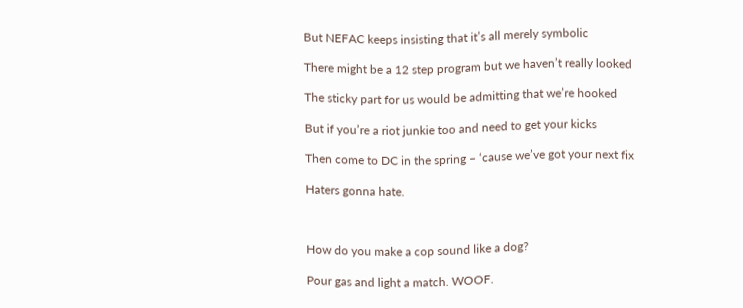But NEFAC keeps insisting that it’s all merely symbolic

There might be a 12 step program but we haven’t really looked

The sticky part for us would be admitting that we’re hooked

But if you’re a riot junkie too and need to get your kicks

Then come to DC in the spring – ‘cause we’ve got your next fix

Haters gonna hate.



How do you make a cop sound like a dog?

Pour gas and light a match. WOOF.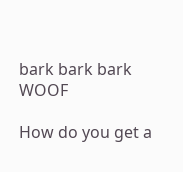bark bark bark WOOF

How do you get a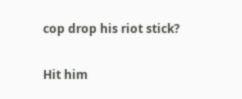cop drop his riot stick?

Hit him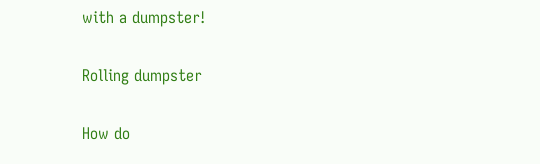with a dumpster!

Rolling dumpster

How do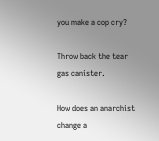you make a cop cry?

Throw back the tear gas canister.

How does an anarchist change a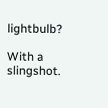lightbulb?

With a slingshot.